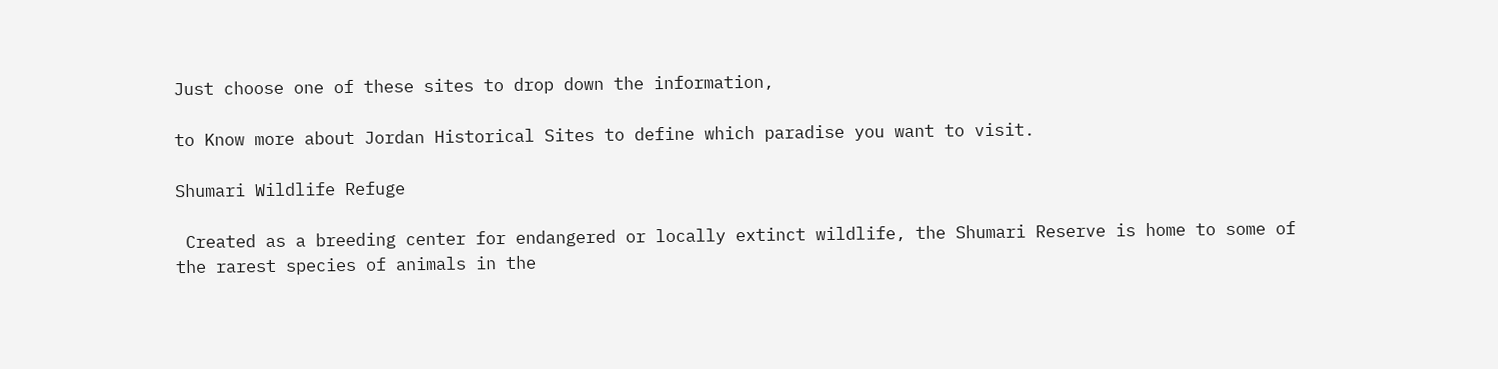Just choose one of these sites to drop down the information,

to Know more about Jordan Historical Sites to define which paradise you want to visit.

Shumari Wildlife Refuge

 Created as a breeding center for endangered or locally extinct wildlife, the Shumari Reserve is home to some of the rarest species of animals in the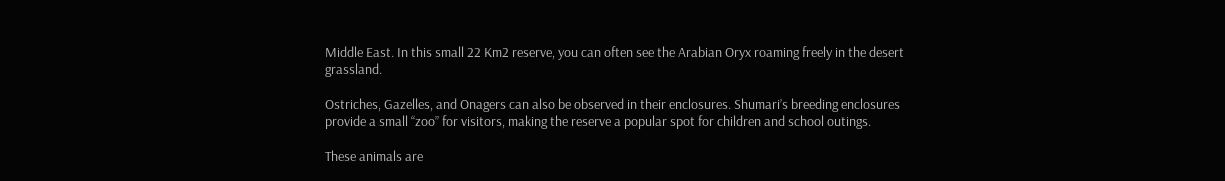Middle East. In this small 22 Km2 reserve, you can often see the Arabian Oryx roaming freely in the desert grassland.

Ostriches, Gazelles, and Onagers can also be observed in their enclosures. Shumari’s breeding enclosures provide a small “zoo” for visitors, making the reserve a popular spot for children and school outings.

These animals are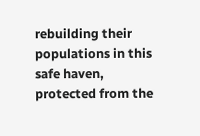rebuilding their populations in this safe haven, protected from the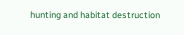hunting and habitat destruction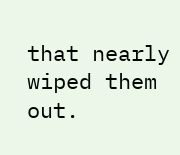that nearly wiped them out.